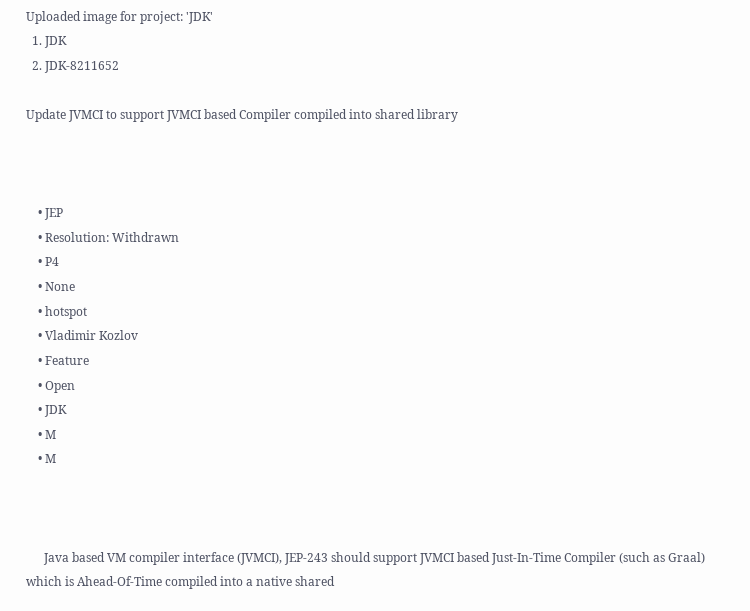Uploaded image for project: 'JDK'
  1. JDK
  2. JDK-8211652

Update JVMCI to support JVMCI based Compiler compiled into shared library



    • JEP
    • Resolution: Withdrawn
    • P4
    • None
    • hotspot
    • Vladimir Kozlov
    • Feature
    • Open
    • JDK
    • M
    • M



      Java based VM compiler interface (JVMCI), JEP-243 should support JVMCI based Just-In-Time Compiler (such as Graal) which is Ahead-Of-Time compiled into a native shared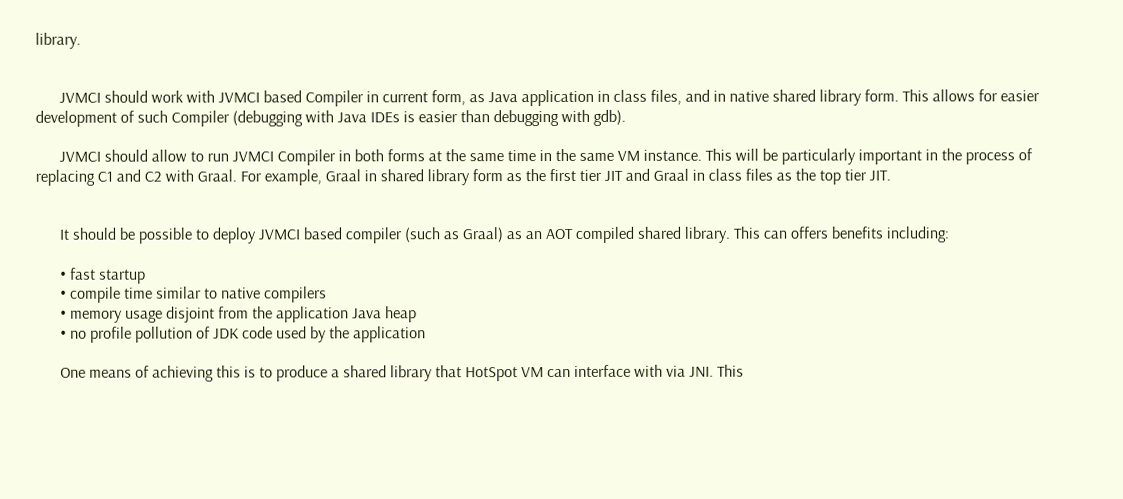library.


      JVMCI should work with JVMCI based Compiler in current form, as Java application in class files, and in native shared library form. This allows for easier development of such Compiler (debugging with Java IDEs is easier than debugging with gdb).

      JVMCI should allow to run JVMCI Compiler in both forms at the same time in the same VM instance. This will be particularly important in the process of replacing C1 and C2 with Graal. For example, Graal in shared library form as the first tier JIT and Graal in class files as the top tier JIT.


      It should be possible to deploy JVMCI based compiler (such as Graal) as an AOT compiled shared library. This can offers benefits including:

      • fast startup
      • compile time similar to native compilers
      • memory usage disjoint from the application Java heap
      • no profile pollution of JDK code used by the application

      One means of achieving this is to produce a shared library that HotSpot VM can interface with via JNI. This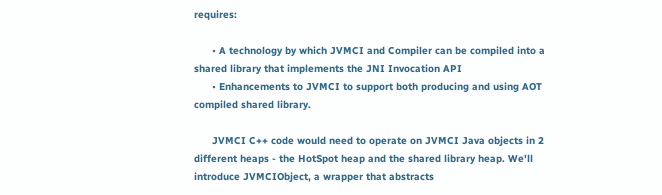requires:

      • A technology by which JVMCI and Compiler can be compiled into a shared library that implements the JNI Invocation API
      • Enhancements to JVMCI to support both producing and using AOT compiled shared library.

      JVMCI C++ code would need to operate on JVMCI Java objects in 2 different heaps - the HotSpot heap and the shared library heap. We'll introduce JVMCIObject, a wrapper that abstracts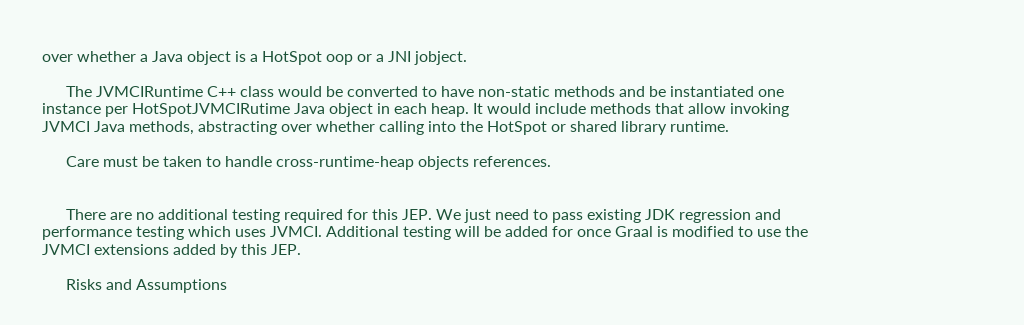over whether a Java object is a HotSpot oop or a JNI jobject.

      The JVMCIRuntime C++ class would be converted to have non-static methods and be instantiated one instance per HotSpotJVMCIRutime Java object in each heap. It would include methods that allow invoking JVMCI Java methods, abstracting over whether calling into the HotSpot or shared library runtime.

      Care must be taken to handle cross-runtime-heap objects references.


      There are no additional testing required for this JEP. We just need to pass existing JDK regression and performance testing which uses JVMCI. Additional testing will be added for once Graal is modified to use the JVMCI extensions added by this JEP.

      Risks and Assumptions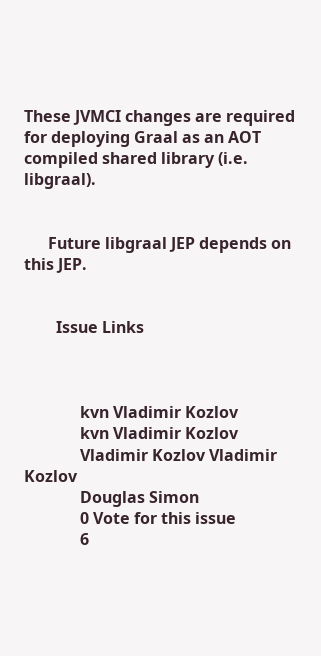These JVMCI changes are required for deploying Graal as an AOT compiled shared library (i.e. libgraal).


      Future libgraal JEP depends on this JEP.


        Issue Links



              kvn Vladimir Kozlov
              kvn Vladimir Kozlov
              Vladimir Kozlov Vladimir Kozlov
              Douglas Simon
              0 Vote for this issue
              6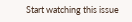Start watching this issue